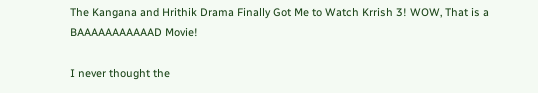The Kangana and Hrithik Drama Finally Got Me to Watch Krrish 3! WOW, That is a BAAAAAAAAAAAD Movie!

I never thought the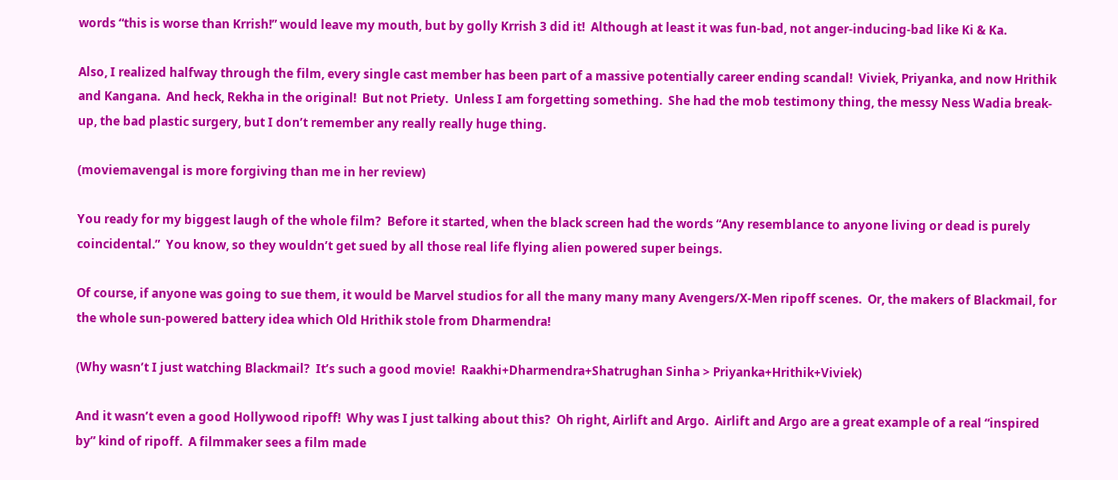words “this is worse than Krrish!” would leave my mouth, but by golly Krrish 3 did it!  Although at least it was fun-bad, not anger-inducing-bad like Ki & Ka.

Also, I realized halfway through the film, every single cast member has been part of a massive potentially career ending scandal!  Viviek, Priyanka, and now Hrithik and Kangana.  And heck, Rekha in the original!  But not Priety.  Unless I am forgetting something.  She had the mob testimony thing, the messy Ness Wadia break-up, the bad plastic surgery, but I don’t remember any really really huge thing.

(moviemavengal is more forgiving than me in her review)

You ready for my biggest laugh of the whole film?  Before it started, when the black screen had the words “Any resemblance to anyone living or dead is purely coincidental.”  You know, so they wouldn’t get sued by all those real life flying alien powered super beings.

Of course, if anyone was going to sue them, it would be Marvel studios for all the many many many Avengers/X-Men ripoff scenes.  Or, the makers of Blackmail, for the whole sun-powered battery idea which Old Hrithik stole from Dharmendra!

(Why wasn’t I just watching Blackmail?  It’s such a good movie!  Raakhi+Dharmendra+Shatrughan Sinha > Priyanka+Hrithik+Viviek)

And it wasn’t even a good Hollywood ripoff!  Why was I just talking about this?  Oh right, Airlift and Argo.  Airlift and Argo are a great example of a real “inspired by” kind of ripoff.  A filmmaker sees a film made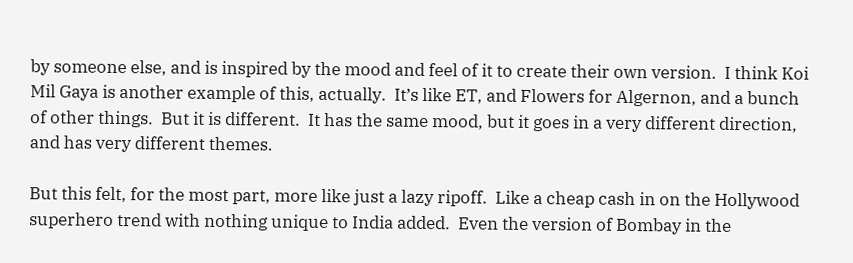by someone else, and is inspired by the mood and feel of it to create their own version.  I think Koi Mil Gaya is another example of this, actually.  It’s like ET, and Flowers for Algernon, and a bunch of other things.  But it is different.  It has the same mood, but it goes in a very different direction, and has very different themes.

But this felt, for the most part, more like just a lazy ripoff.  Like a cheap cash in on the Hollywood superhero trend with nothing unique to India added.  Even the version of Bombay in the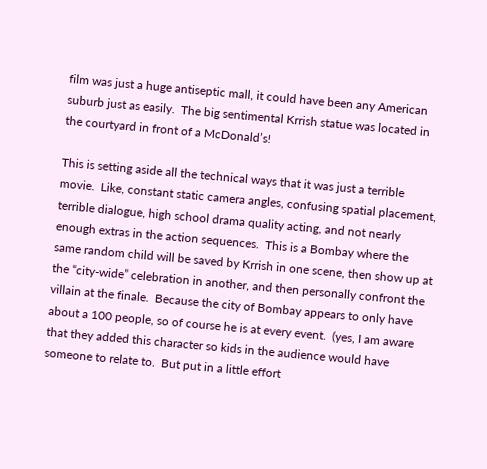film was just a huge antiseptic mall, it could have been any American suburb just as easily.  The big sentimental Krrish statue was located in the courtyard in front of a McDonald’s!

This is setting aside all the technical ways that it was just a terrible movie.  Like, constant static camera angles, confusing spatial placement, terrible dialogue, high school drama quality acting, and not nearly enough extras in the action sequences.  This is a Bombay where the same random child will be saved by Krrish in one scene, then show up at the “city-wide” celebration in another, and then personally confront the villain at the finale.  Because the city of Bombay appears to only have about a 100 people, so of course he is at every event.  (yes, I am aware that they added this character so kids in the audience would have someone to relate to.  But put in a little effort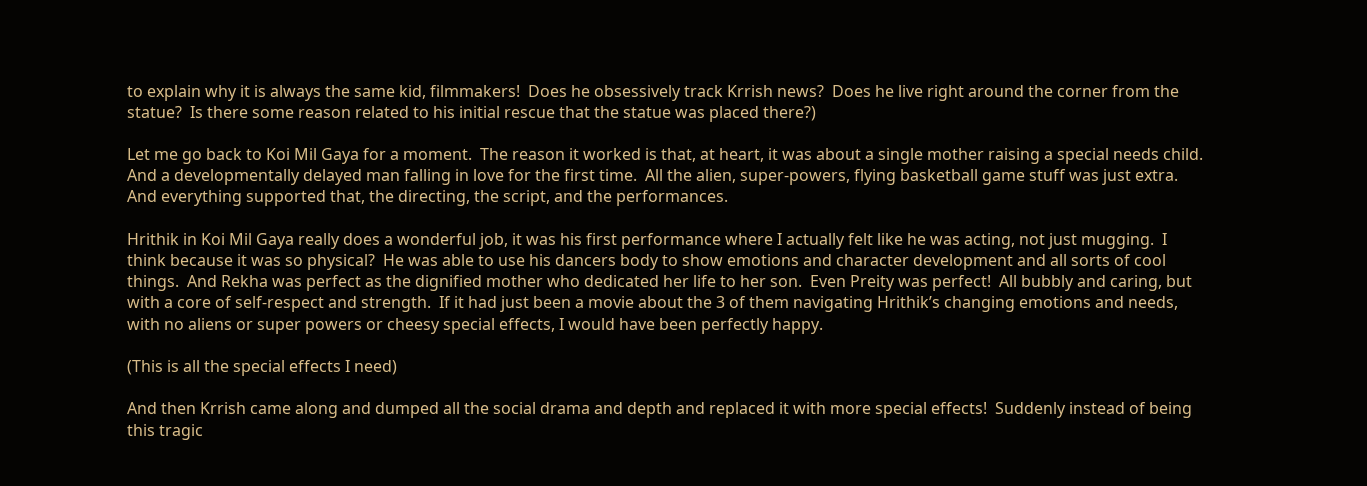to explain why it is always the same kid, filmmakers!  Does he obsessively track Krrish news?  Does he live right around the corner from the statue?  Is there some reason related to his initial rescue that the statue was placed there?)

Let me go back to Koi Mil Gaya for a moment.  The reason it worked is that, at heart, it was about a single mother raising a special needs child.  And a developmentally delayed man falling in love for the first time.  All the alien, super-powers, flying basketball game stuff was just extra.  And everything supported that, the directing, the script, and the performances.

Hrithik in Koi Mil Gaya really does a wonderful job, it was his first performance where I actually felt like he was acting, not just mugging.  I think because it was so physical?  He was able to use his dancers body to show emotions and character development and all sorts of cool things.  And Rekha was perfect as the dignified mother who dedicated her life to her son.  Even Preity was perfect!  All bubbly and caring, but with a core of self-respect and strength.  If it had just been a movie about the 3 of them navigating Hrithik’s changing emotions and needs, with no aliens or super powers or cheesy special effects, I would have been perfectly happy.

(This is all the special effects I need)

And then Krrish came along and dumped all the social drama and depth and replaced it with more special effects!  Suddenly instead of being this tragic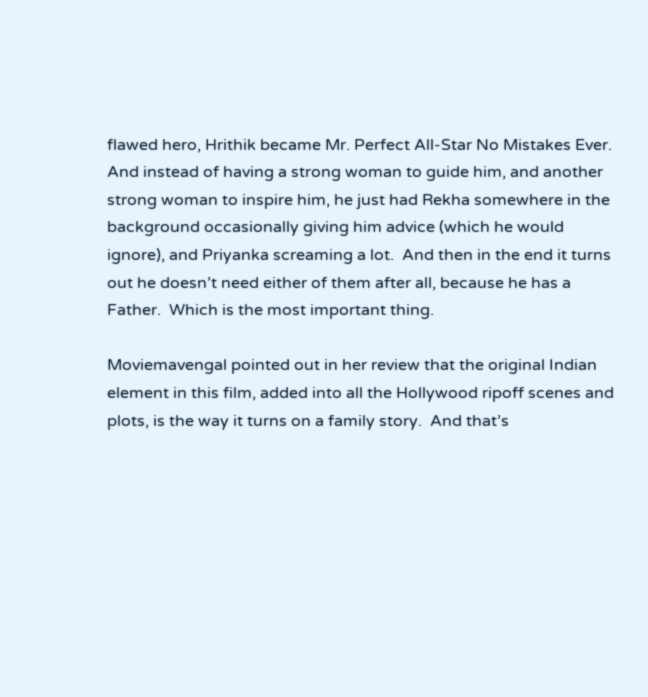flawed hero, Hrithik became Mr. Perfect All-Star No Mistakes Ever.  And instead of having a strong woman to guide him, and another strong woman to inspire him, he just had Rekha somewhere in the background occasionally giving him advice (which he would ignore), and Priyanka screaming a lot.  And then in the end it turns out he doesn’t need either of them after all, because he has a Father.  Which is the most important thing.

Moviemavengal pointed out in her review that the original Indian element in this film, added into all the Hollywood ripoff scenes and plots, is the way it turns on a family story.  And that’s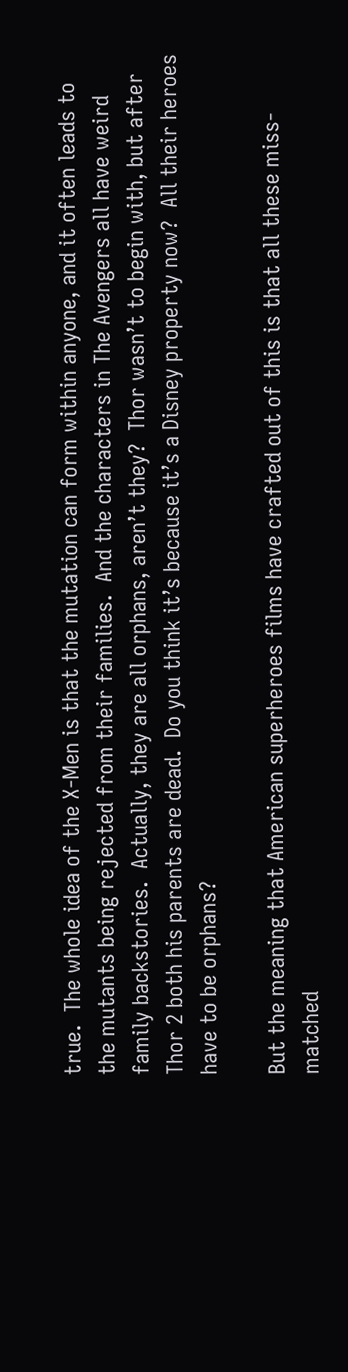true.  The whole idea of the X-Men is that the mutation can form within anyone, and it often leads to the mutants being rejected from their families.  And the characters in The Avengers all have weird family backstories.  Actually, they are all orphans, aren’t they?  Thor wasn’t to begin with, but after Thor 2 both his parents are dead.  Do you think it’s because it’s a Disney property now?  All their heroes have to be orphans?

But the meaning that American superheroes films have crafted out of this is that all these miss-matched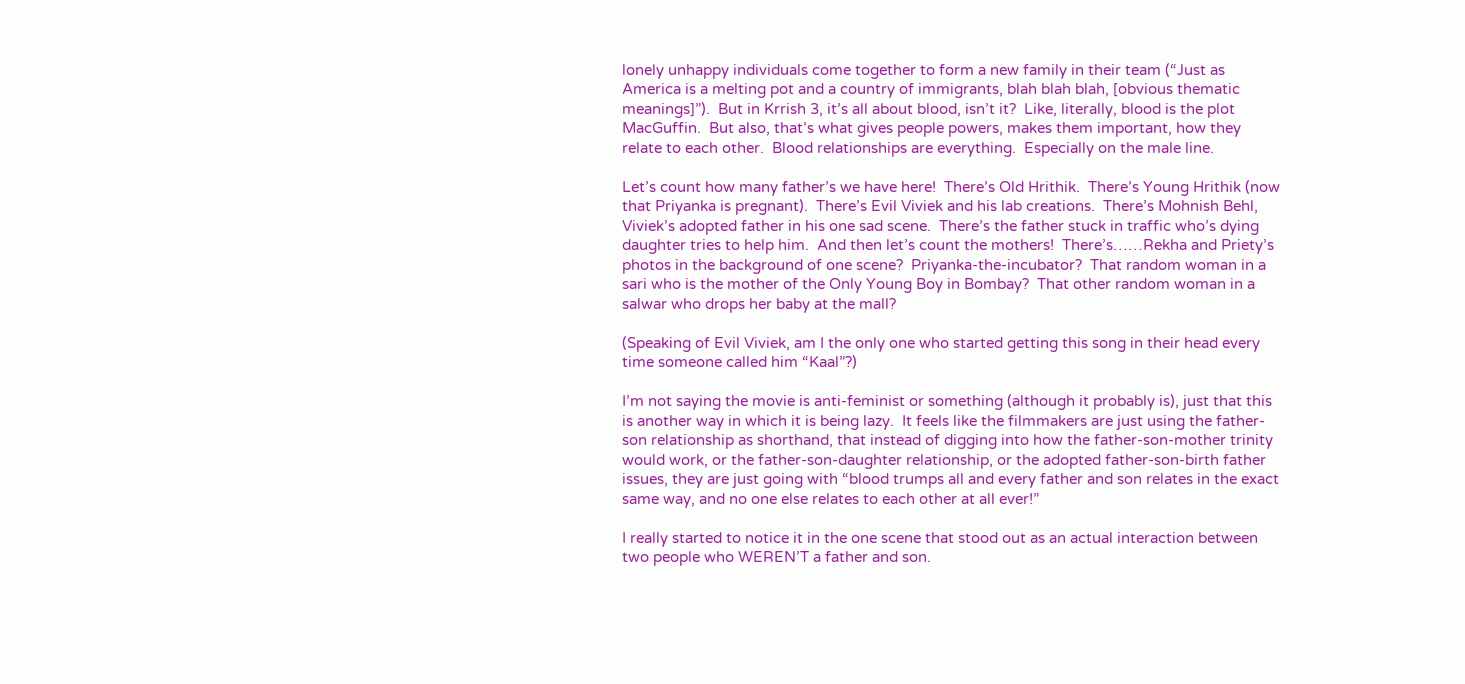lonely unhappy individuals come together to form a new family in their team (“Just as America is a melting pot and a country of immigrants, blah blah blah, [obvious thematic meanings]”).  But in Krrish 3, it’s all about blood, isn’t it?  Like, literally, blood is the plot MacGuffin.  But also, that’s what gives people powers, makes them important, how they relate to each other.  Blood relationships are everything.  Especially on the male line.

Let’s count how many father’s we have here!  There’s Old Hrithik.  There’s Young Hrithik (now that Priyanka is pregnant).  There’s Evil Viviek and his lab creations.  There’s Mohnish Behl, Viviek’s adopted father in his one sad scene.  There’s the father stuck in traffic who’s dying daughter tries to help him.  And then let’s count the mothers!  There’s……Rekha and Priety’s photos in the background of one scene?  Priyanka-the-incubator?  That random woman in a sari who is the mother of the Only Young Boy in Bombay?  That other random woman in a salwar who drops her baby at the mall?

(Speaking of Evil Viviek, am I the only one who started getting this song in their head every time someone called him “Kaal”?)

I’m not saying the movie is anti-feminist or something (although it probably is), just that this is another way in which it is being lazy.  It feels like the filmmakers are just using the father-son relationship as shorthand, that instead of digging into how the father-son-mother trinity would work, or the father-son-daughter relationship, or the adopted father-son-birth father issues, they are just going with “blood trumps all and every father and son relates in the exact same way, and no one else relates to each other at all ever!”

I really started to notice it in the one scene that stood out as an actual interaction between two people who WEREN’T a father and son.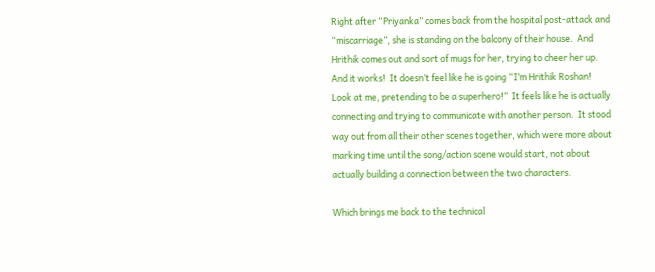Right after “Priyanka” comes back from the hospital post-attack and “miscarriage”, she is standing on the balcony of their house.  And Hrithik comes out and sort of mugs for her, trying to cheer her up.  And it works!  It doesn’t feel like he is going “I’m Hrithik Roshan!  Look at me, pretending to be a superhero!”  It feels like he is actually connecting and trying to communicate with another person.  It stood way out from all their other scenes together, which were more about marking time until the song/action scene would start, not about actually building a connection between the two characters.

Which brings me back to the technical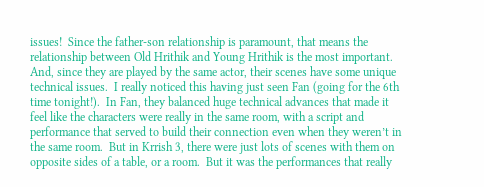issues!  Since the father-son relationship is paramount, that means the relationship between Old Hrithik and Young Hrithik is the most important.  And, since they are played by the same actor, their scenes have some unique technical issues.  I really noticed this having just seen Fan (going for the 6th time tonight!).  In Fan, they balanced huge technical advances that made it feel like the characters were really in the same room, with a script and performance that served to build their connection even when they weren’t in the same room.  But in Krrish 3, there were just lots of scenes with them on opposite sides of a table, or a room.  But it was the performances that really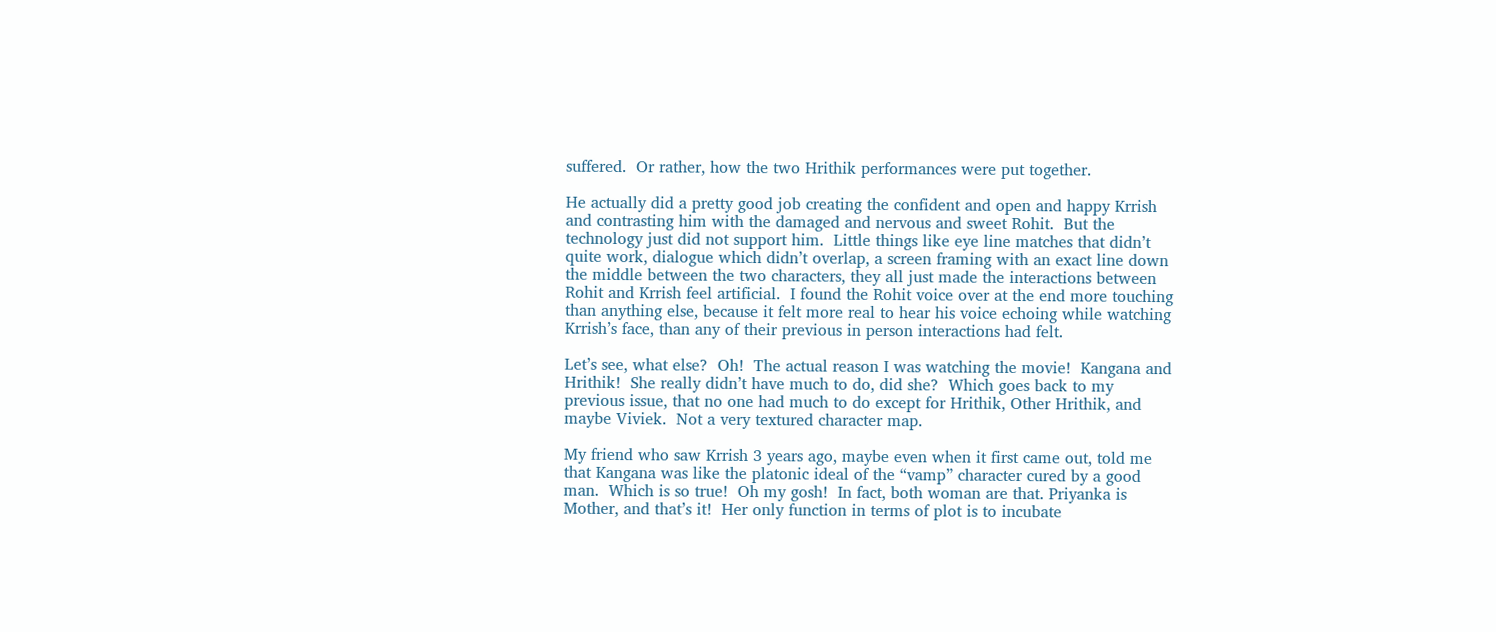suffered.  Or rather, how the two Hrithik performances were put together.

He actually did a pretty good job creating the confident and open and happy Krrish and contrasting him with the damaged and nervous and sweet Rohit.  But the technology just did not support him.  Little things like eye line matches that didn’t quite work, dialogue which didn’t overlap, a screen framing with an exact line down the middle between the two characters, they all just made the interactions between Rohit and Krrish feel artificial.  I found the Rohit voice over at the end more touching than anything else, because it felt more real to hear his voice echoing while watching Krrish’s face, than any of their previous in person interactions had felt.

Let’s see, what else?  Oh!  The actual reason I was watching the movie!  Kangana and Hrithik!  She really didn’t have much to do, did she?  Which goes back to my previous issue, that no one had much to do except for Hrithik, Other Hrithik, and maybe Viviek.  Not a very textured character map.

My friend who saw Krrish 3 years ago, maybe even when it first came out, told me that Kangana was like the platonic ideal of the “vamp” character cured by a good man.  Which is so true!  Oh my gosh!  In fact, both woman are that. Priyanka is Mother, and that’s it!  Her only function in terms of plot is to incubate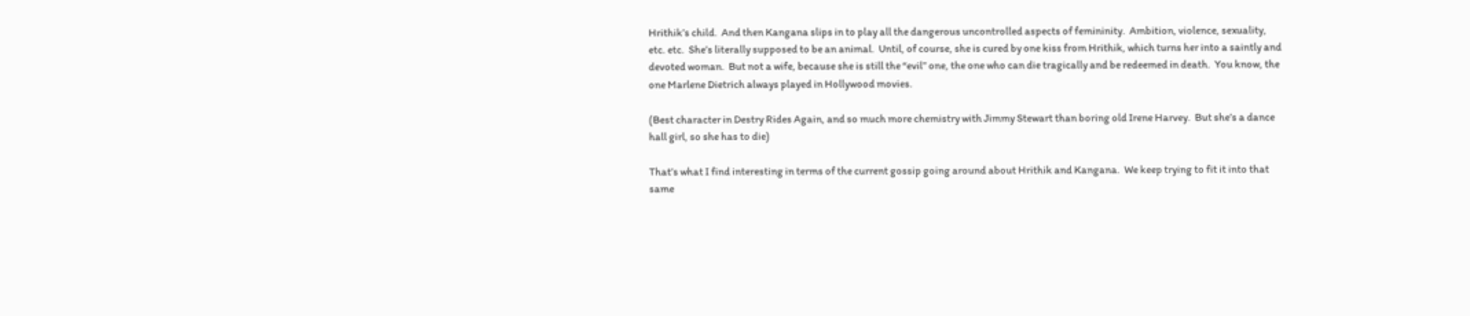Hrithik’s child.  And then Kangana slips in to play all the dangerous uncontrolled aspects of femininity.  Ambition, violence, sexuality, etc. etc.  She’s literally supposed to be an animal.  Until, of course, she is cured by one kiss from Hrithik, which turns her into a saintly and devoted woman.  But not a wife, because she is still the “evil” one, the one who can die tragically and be redeemed in death.  You know, the one Marlene Dietrich always played in Hollywood movies.

(Best character in Destry Rides Again, and so much more chemistry with Jimmy Stewart than boring old Irene Harvey.  But she’s a dance hall girl, so she has to die)

That’s what I find interesting in terms of the current gossip going around about Hrithik and Kangana.  We keep trying to fit it into that same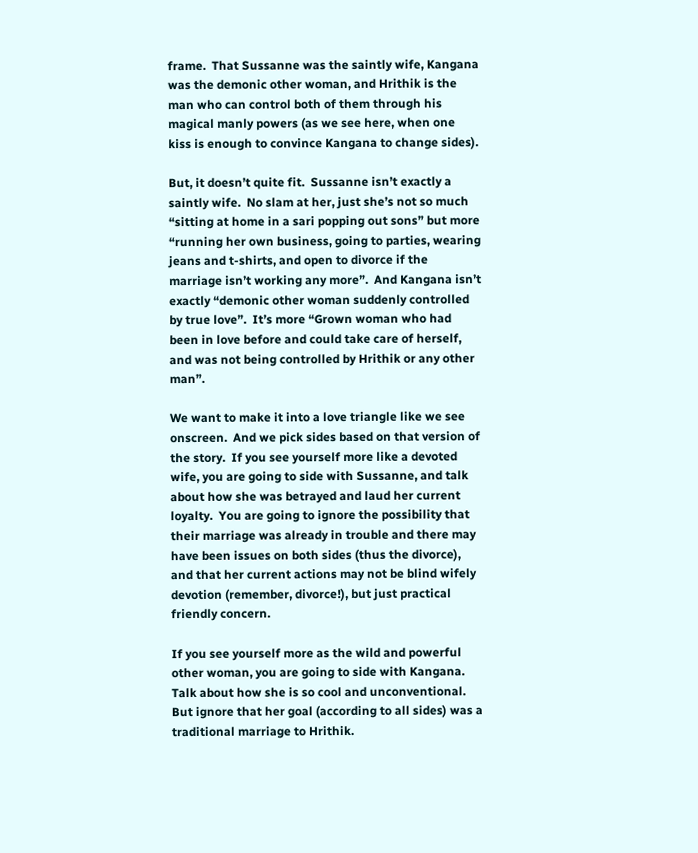frame.  That Sussanne was the saintly wife, Kangana was the demonic other woman, and Hrithik is the man who can control both of them through his magical manly powers (as we see here, when one kiss is enough to convince Kangana to change sides).

But, it doesn’t quite fit.  Sussanne isn’t exactly a saintly wife.  No slam at her, just she’s not so much “sitting at home in a sari popping out sons” but more “running her own business, going to parties, wearing jeans and t-shirts, and open to divorce if the marriage isn’t working any more”.  And Kangana isn’t exactly “demonic other woman suddenly controlled by true love”.  It’s more “Grown woman who had been in love before and could take care of herself, and was not being controlled by Hrithik or any other man”.

We want to make it into a love triangle like we see onscreen.  And we pick sides based on that version of the story.  If you see yourself more like a devoted wife, you are going to side with Sussanne, and talk about how she was betrayed and laud her current loyalty.  You are going to ignore the possibility that their marriage was already in trouble and there may have been issues on both sides (thus the divorce), and that her current actions may not be blind wifely devotion (remember, divorce!), but just practical friendly concern.

If you see yourself more as the wild and powerful other woman, you are going to side with Kangana.  Talk about how she is so cool and unconventional.  But ignore that her goal (according to all sides) was a traditional marriage to Hrithik.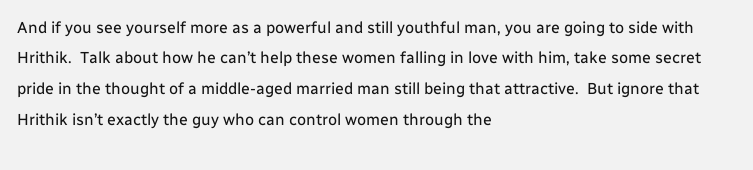And if you see yourself more as a powerful and still youthful man, you are going to side with Hrithik.  Talk about how he can’t help these women falling in love with him, take some secret pride in the thought of a middle-aged married man still being that attractive.  But ignore that Hrithik isn’t exactly the guy who can control women through the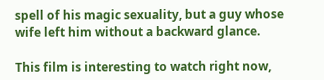spell of his magic sexuality, but a guy whose wife left him without a backward glance.

This film is interesting to watch right now,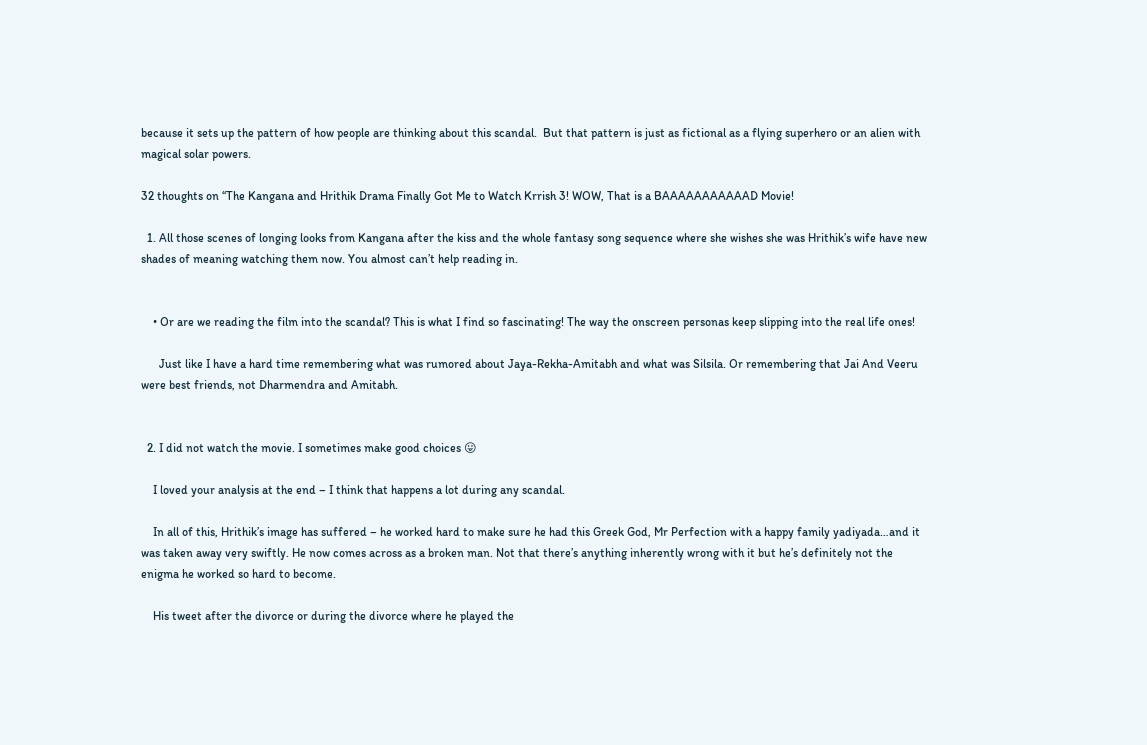because it sets up the pattern of how people are thinking about this scandal.  But that pattern is just as fictional as a flying superhero or an alien with magical solar powers.

32 thoughts on “The Kangana and Hrithik Drama Finally Got Me to Watch Krrish 3! WOW, That is a BAAAAAAAAAAAD Movie!

  1. All those scenes of longing looks from Kangana after the kiss and the whole fantasy song sequence where she wishes she was Hrithik’s wife have new shades of meaning watching them now. You almost can’t help reading in.


    • Or are we reading the film into the scandal? This is what I find so fascinating! The way the onscreen personas keep slipping into the real life ones!

      Just like I have a hard time remembering what was rumored about Jaya-Rekha-Amitabh and what was Silsila. Or remembering that Jai And Veeru were best friends, not Dharmendra and Amitabh.


  2. I did not watch the movie. I sometimes make good choices 😛

    I loved your analysis at the end – I think that happens a lot during any scandal.

    In all of this, Hrithik’s image has suffered – he worked hard to make sure he had this Greek God, Mr Perfection with a happy family yadiyada…and it was taken away very swiftly. He now comes across as a broken man. Not that there’s anything inherently wrong with it but he’s definitely not the enigma he worked so hard to become.

    His tweet after the divorce or during the divorce where he played the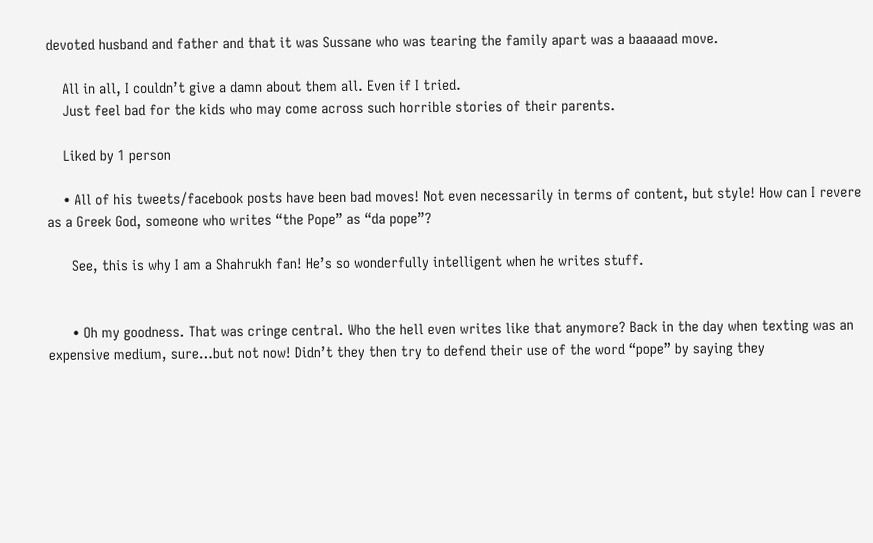devoted husband and father and that it was Sussane who was tearing the family apart was a baaaaad move.

    All in all, I couldn’t give a damn about them all. Even if I tried.
    Just feel bad for the kids who may come across such horrible stories of their parents.

    Liked by 1 person

    • All of his tweets/facebook posts have been bad moves! Not even necessarily in terms of content, but style! How can I revere as a Greek God, someone who writes “the Pope” as “da pope”?

      See, this is why I am a Shahrukh fan! He’s so wonderfully intelligent when he writes stuff.


      • Oh my goodness. That was cringe central. Who the hell even writes like that anymore? Back in the day when texting was an expensive medium, sure…but not now! Didn’t they then try to defend their use of the word “pope” by saying they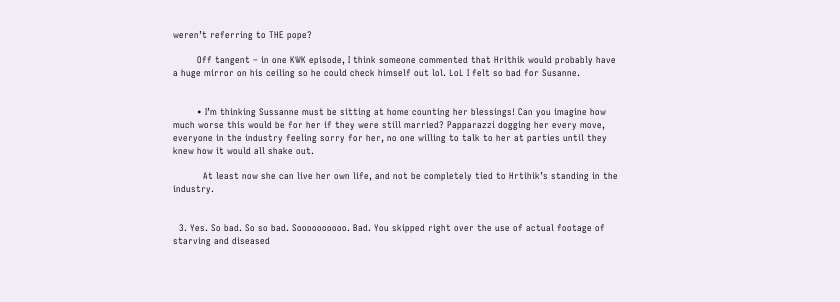weren’t referring to THE pope?

        Off tangent – in one KWK episode, I think someone commented that Hrithik would probably have a huge mirror on his ceiling so he could check himself out lol. LoL I felt so bad for Susanne.


        • I’m thinking Sussanne must be sitting at home counting her blessings! Can you imagine how much worse this would be for her if they were still married? Papparazzi dogging her every move, everyone in the industry feeling sorry for her, no one willing to talk to her at parties until they knew how it would all shake out.

          At least now she can live her own life, and not be completely tied to Hrtihik’s standing in the industry.


  3. Yes. So bad. So so bad. Soooooooooo. Bad. You skipped right over the use of actual footage of starving and diseased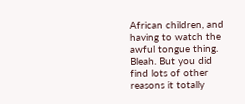African children, and having to watch the awful tongue thing. Bleah. But you did find lots of other reasons it totally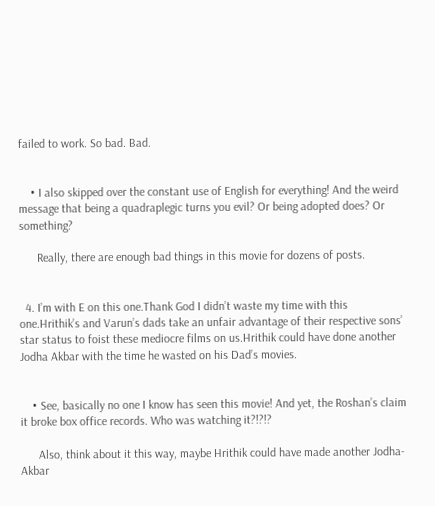failed to work. So bad. Bad.


    • I also skipped over the constant use of English for everything! And the weird message that being a quadraplegic turns you evil? Or being adopted does? Or something?

      Really, there are enough bad things in this movie for dozens of posts.


  4. I’m with E on this one.Thank God I didn’t waste my time with this one.Hrithik’s and Varun’s dads take an unfair advantage of their respective sons’ star status to foist these mediocre films on us.Hrithik could have done another Jodha Akbar with the time he wasted on his Dad’s movies.


    • See, basically no one I know has seen this movie! And yet, the Roshan’s claim it broke box office records. Who was watching it?!?!?

      Also, think about it this way, maybe Hrithik could have made another Jodha-Akbar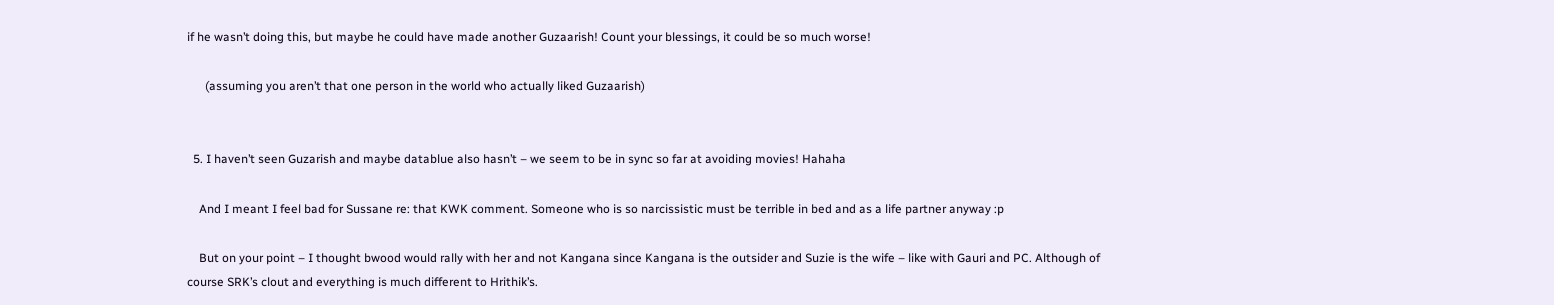if he wasn’t doing this, but maybe he could have made another Guzaarish! Count your blessings, it could be so much worse!

      (assuming you aren’t that one person in the world who actually liked Guzaarish)


  5. I haven’t seen Guzarish and maybe datablue also hasn’t – we seem to be in sync so far at avoiding movies! Hahaha

    And I meant I feel bad for Sussane re: that KWK comment. Someone who is so narcissistic must be terrible in bed and as a life partner anyway :p

    But on your point – I thought bwood would rally with her and not Kangana since Kangana is the outsider and Suzie is the wife – like with Gauri and PC. Although of course SRK’s clout and everything is much different to Hrithik’s.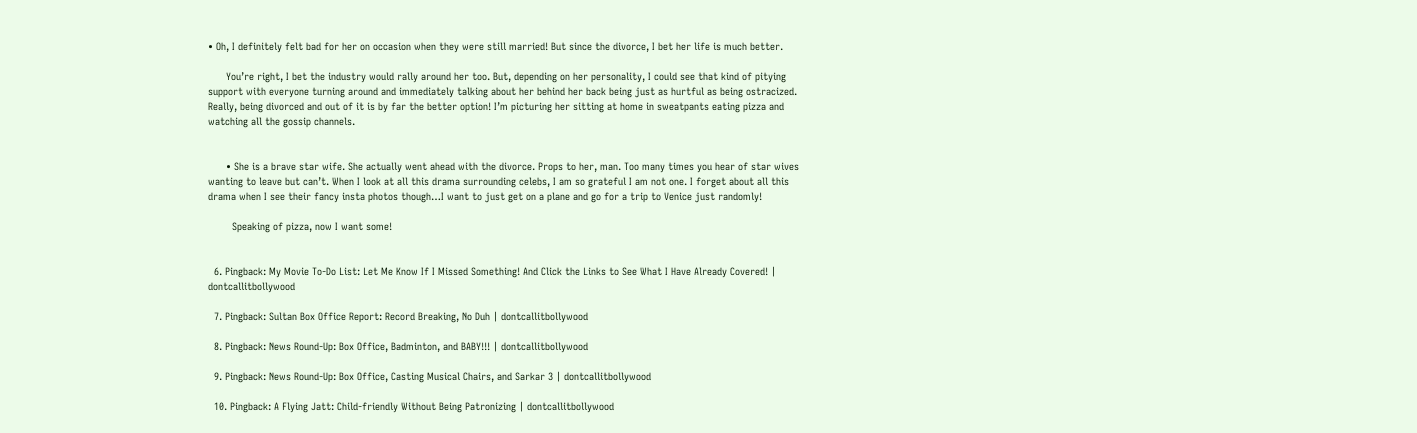• Oh, I definitely felt bad for her on occasion when they were still married! But since the divorce, I bet her life is much better.

      You’re right, I bet the industry would rally around her too. But, depending on her personality, I could see that kind of pitying support with everyone turning around and immediately talking about her behind her back being just as hurtful as being ostracized. Really, being divorced and out of it is by far the better option! I’m picturing her sitting at home in sweatpants eating pizza and watching all the gossip channels.


      • She is a brave star wife. She actually went ahead with the divorce. Props to her, man. Too many times you hear of star wives wanting to leave but can’t. When I look at all this drama surrounding celebs, I am so grateful I am not one. I forget about all this drama when I see their fancy insta photos though…I want to just get on a plane and go for a trip to Venice just randomly!

        Speaking of pizza, now I want some!


  6. Pingback: My Movie To-Do List: Let Me Know If I Missed Something! And Click the Links to See What I Have Already Covered! | dontcallitbollywood

  7. Pingback: Sultan Box Office Report: Record Breaking, No Duh | dontcallitbollywood

  8. Pingback: News Round-Up: Box Office, Badminton, and BABY!!! | dontcallitbollywood

  9. Pingback: News Round-Up: Box Office, Casting Musical Chairs, and Sarkar 3 | dontcallitbollywood

  10. Pingback: A Flying Jatt: Child-friendly Without Being Patronizing | dontcallitbollywood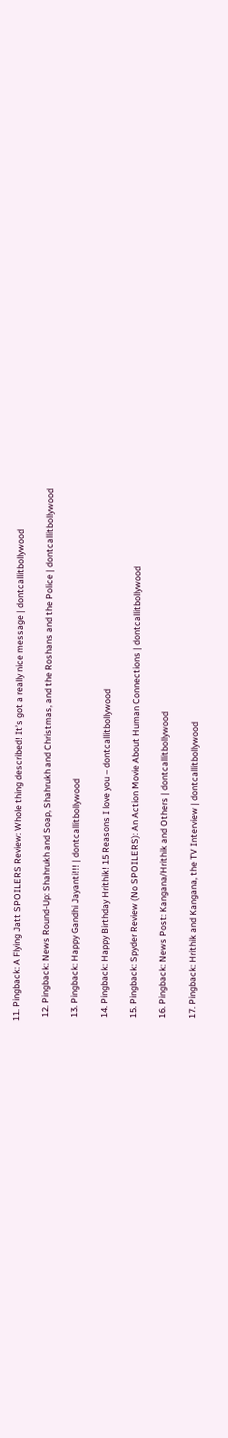11. Pingback: A Flying Jatt SPOILERS Review: Whole thing described! It’s got a really nice message | dontcallitbollywood

  12. Pingback: News Round-Up: Shahrukh and Soap, Shahrukh and Christmas, and the Roshans and the Police | dontcallitbollywood

  13. Pingback: Happy Gandhi Jayanti!!! | dontcallitbollywood

  14. Pingback: Happy Birthday Hrithik! 15 Reasons I love you – dontcallitbollywood

  15. Pingback: Spyder Review (No SPOILERS): An Action Movie About Human Connections | dontcallitbollywood

  16. Pingback: News Post: Kangana/Hrithik and Others | dontcallitbollywood

  17. Pingback: Hrithik and Kangana, the TV Interview | dontcallitbollywood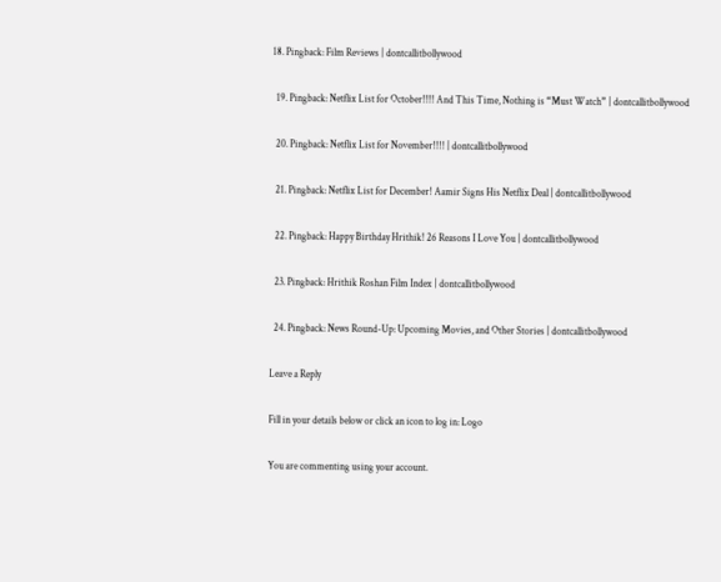18. Pingback: Film Reviews | dontcallitbollywood

  19. Pingback: Netflix List for October!!!! And This Time, Nothing is “Must Watch” | dontcallitbollywood

  20. Pingback: Netflix List for November!!!! | dontcallitbollywood

  21. Pingback: Netflix List for December! Aamir Signs His Netflix Deal | dontcallitbollywood

  22. Pingback: Happy Birthday Hrithik! 26 Reasons I Love You | dontcallitbollywood

  23. Pingback: Hrithik Roshan Film Index | dontcallitbollywood

  24. Pingback: News Round-Up: Upcoming Movies, and Other Stories | dontcallitbollywood

Leave a Reply

Fill in your details below or click an icon to log in: Logo

You are commenting using your account.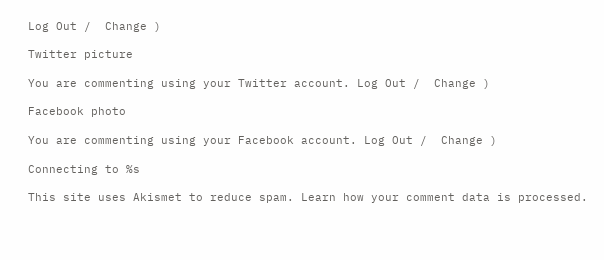Log Out /  Change )

Twitter picture

You are commenting using your Twitter account. Log Out /  Change )

Facebook photo

You are commenting using your Facebook account. Log Out /  Change )

Connecting to %s

This site uses Akismet to reduce spam. Learn how your comment data is processed.